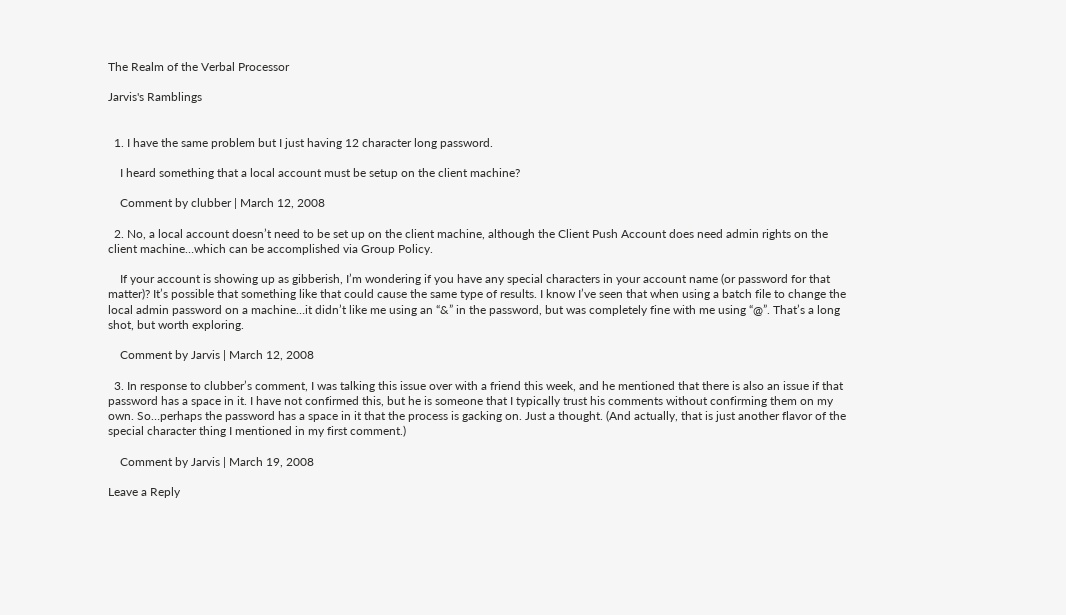The Realm of the Verbal Processor

Jarvis's Ramblings


  1. I have the same problem but I just having 12 character long password.

    I heard something that a local account must be setup on the client machine?

    Comment by clubber | March 12, 2008

  2. No, a local account doesn’t need to be set up on the client machine, although the Client Push Account does need admin rights on the client machine…which can be accomplished via Group Policy.

    If your account is showing up as gibberish, I’m wondering if you have any special characters in your account name (or password for that matter)? It’s possible that something like that could cause the same type of results. I know I’ve seen that when using a batch file to change the local admin password on a machine…it didn’t like me using an “&” in the password, but was completely fine with me using “@”. That’s a long shot, but worth exploring.

    Comment by Jarvis | March 12, 2008

  3. In response to clubber’s comment, I was talking this issue over with a friend this week, and he mentioned that there is also an issue if that password has a space in it. I have not confirmed this, but he is someone that I typically trust his comments without confirming them on my own. So…perhaps the password has a space in it that the process is gacking on. Just a thought. (And actually, that is just another flavor of the special character thing I mentioned in my first comment.)

    Comment by Jarvis | March 19, 2008

Leave a Reply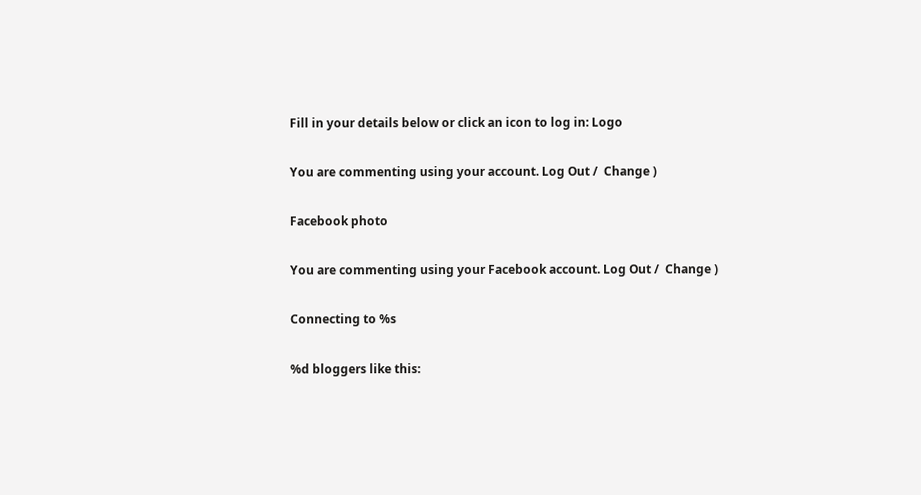Fill in your details below or click an icon to log in: Logo

You are commenting using your account. Log Out /  Change )

Facebook photo

You are commenting using your Facebook account. Log Out /  Change )

Connecting to %s

%d bloggers like this: